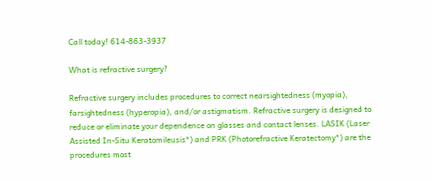Call today! 614-863-3937

What is refractive surgery?

Refractive surgery includes procedures to correct nearsightedness (myopia), farsightedness (hyperopia), and/or astigmatism. Refractive surgery is designed to reduce or eliminate your dependence on glasses and contact lenses. LASIK (Laser Assisted In-Situ Keratomileusis*) and PRK (Photorefractive Keratectomy*) are the procedures most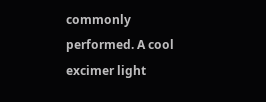commonly performed. A cool excimer light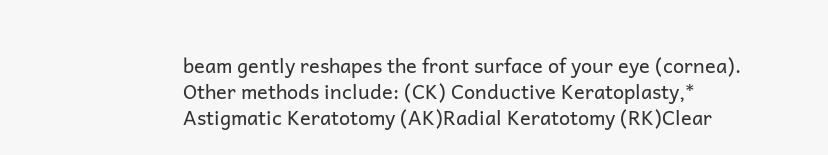beam gently reshapes the front surface of your eye (cornea). Other methods include: (CK) Conductive Keratoplasty,* Astigmatic Keratotomy (AK)Radial Keratotomy (RK)Clear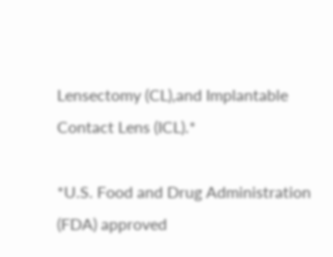Lensectomy (CL),and Implantable Contact Lens (ICL).*

*U.S. Food and Drug Administration (FDA) approved